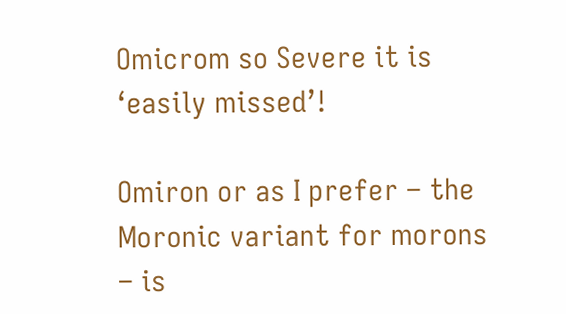Omicrom so Severe it is ‘easily missed’!

Omiron or as I prefer – the Moronic variant for morons – is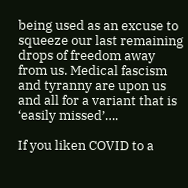being used as an excuse to squeeze our last remaining drops of freedom away from us. Medical fascism and tyranny are upon us and all for a variant that is ‘easily missed’….

If you liken COVID to a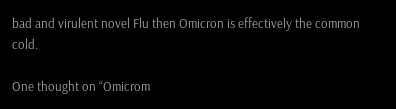bad and virulent novel Flu then Omicron is effectively the common cold.

One thought on “Omicrom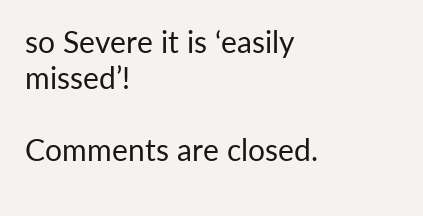so Severe it is ‘easily missed’!

Comments are closed.